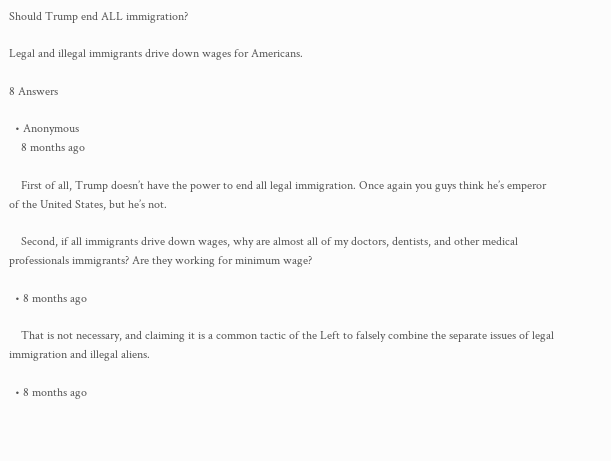Should Trump end ALL immigration?

Legal and illegal immigrants drive down wages for Americans.

8 Answers

  • Anonymous
    8 months ago

    First of all, Trump doesn’t have the power to end all legal immigration. Once again you guys think he’s emperor of the United States, but he’s not.

    Second, if all immigrants drive down wages, why are almost all of my doctors, dentists, and other medical professionals immigrants? Are they working for minimum wage?

  • 8 months ago

    That is not necessary, and claiming it is a common tactic of the Left to falsely combine the separate issues of legal immigration and illegal aliens.

  • 8 months ago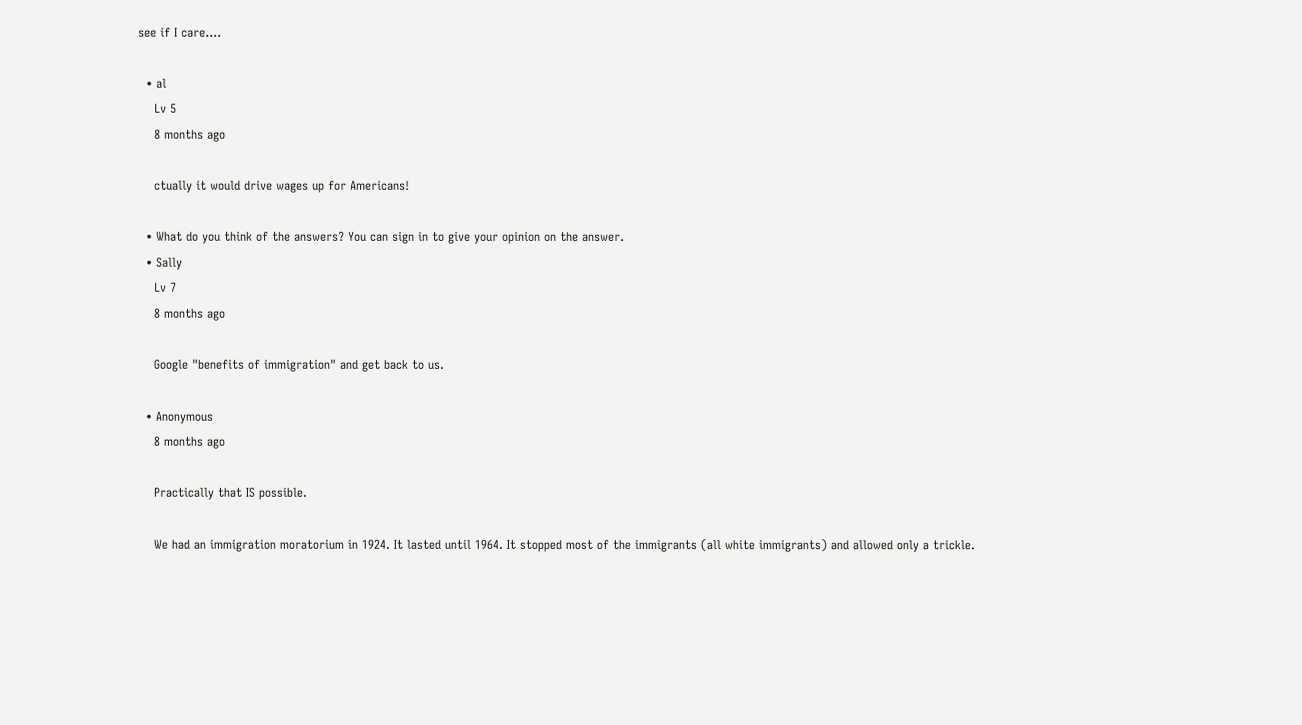see if I care....

  • al
    Lv 5
    8 months ago

    ctually it would drive wages up for Americans!

  • What do you think of the answers? You can sign in to give your opinion on the answer.
  • Sally
    Lv 7
    8 months ago

    Google "benefits of immigration" and get back to us.

  • Anonymous
    8 months ago

    Practically that IS possible.

    We had an immigration moratorium in 1924. It lasted until 1964. It stopped most of the immigrants (all white immigrants) and allowed only a trickle.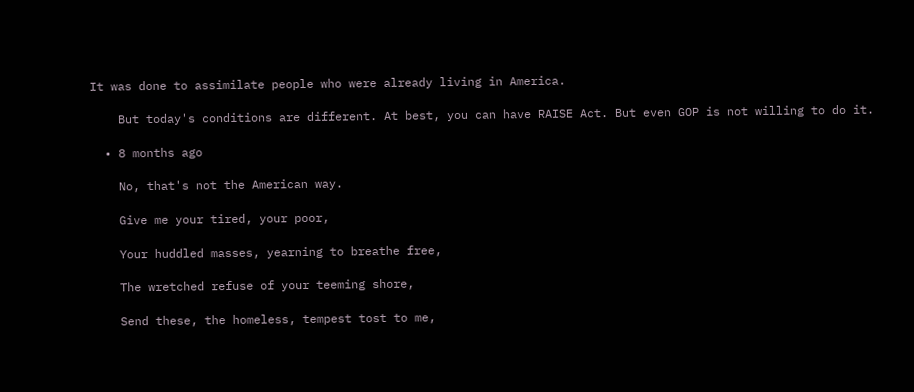It was done to assimilate people who were already living in America.

    But today's conditions are different. At best, you can have RAISE Act. But even GOP is not willing to do it.

  • 8 months ago

    No, that's not the American way.

    Give me your tired, your poor,

    Your huddled masses, yearning to breathe free,

    The wretched refuse of your teeming shore,

    Send these, the homeless, tempest tost to me,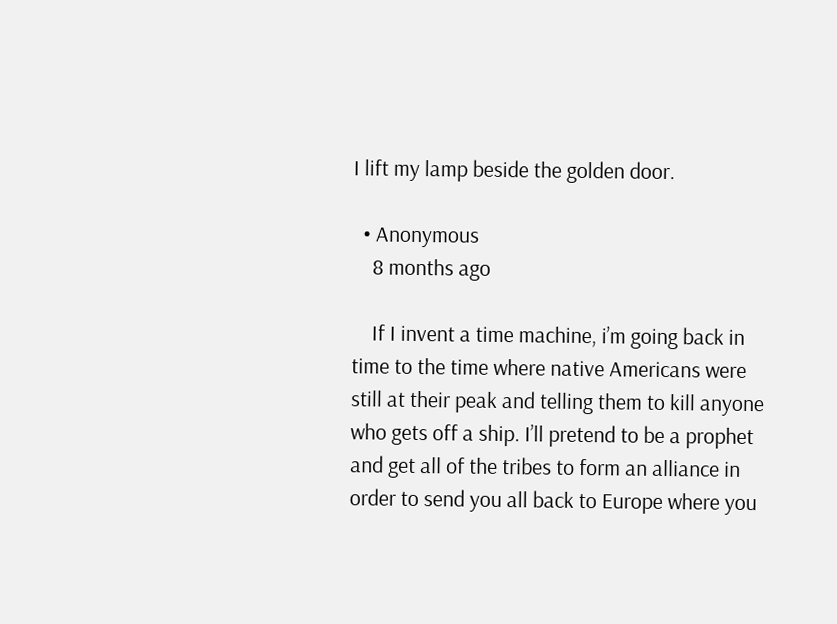I lift my lamp beside the golden door.

  • Anonymous
    8 months ago

    If I invent a time machine, i’m going back in time to the time where native Americans were still at their peak and telling them to kill anyone who gets off a ship. I’ll pretend to be a prophet and get all of the tribes to form an alliance in order to send you all back to Europe where you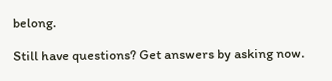belong.

Still have questions? Get answers by asking now.